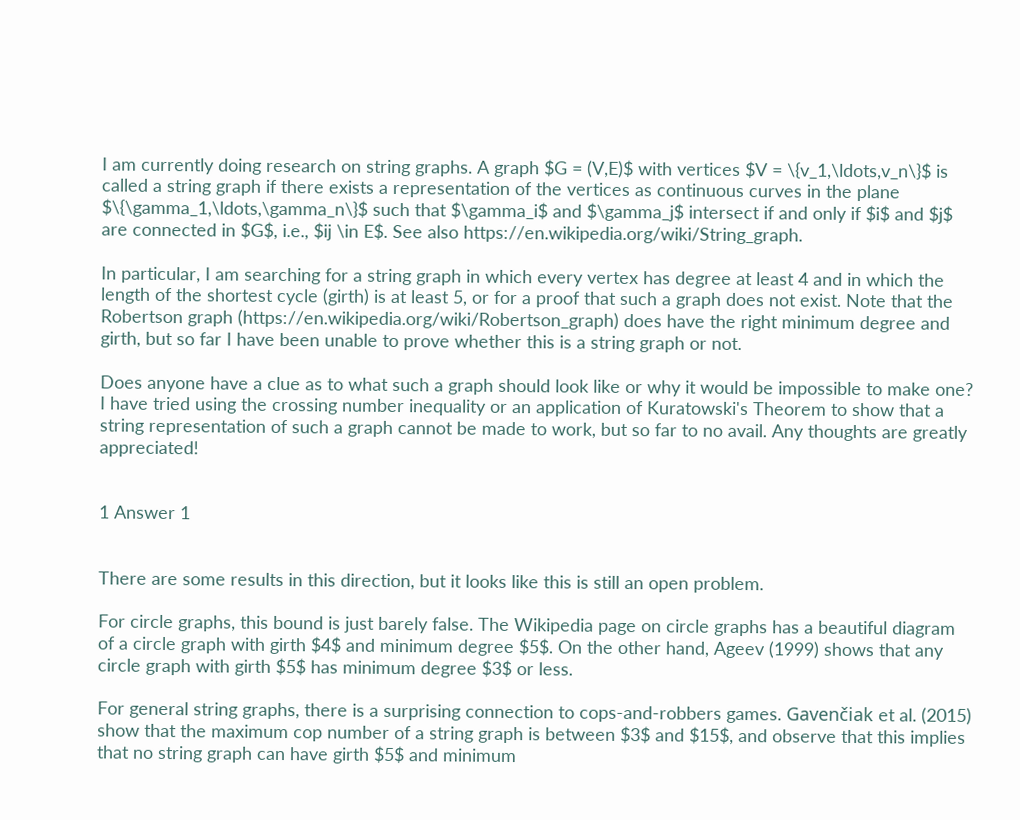I am currently doing research on string graphs. A graph $G = (V,E)$ with vertices $V = \{v_1,\ldots,v_n\}$ is called a string graph if there exists a representation of the vertices as continuous curves in the plane $\{\gamma_1,\ldots,\gamma_n\}$ such that $\gamma_i$ and $\gamma_j$ intersect if and only if $i$ and $j$ are connected in $G$, i.e., $ij \in E$. See also https://en.wikipedia.org/wiki/String_graph.

In particular, I am searching for a string graph in which every vertex has degree at least 4 and in which the length of the shortest cycle (girth) is at least 5, or for a proof that such a graph does not exist. Note that the Robertson graph (https://en.wikipedia.org/wiki/Robertson_graph) does have the right minimum degree and girth, but so far I have been unable to prove whether this is a string graph or not.

Does anyone have a clue as to what such a graph should look like or why it would be impossible to make one? I have tried using the crossing number inequality or an application of Kuratowski's Theorem to show that a string representation of such a graph cannot be made to work, but so far to no avail. Any thoughts are greatly appreciated!


1 Answer 1


There are some results in this direction, but it looks like this is still an open problem.

For circle graphs, this bound is just barely false. The Wikipedia page on circle graphs has a beautiful diagram of a circle graph with girth $4$ and minimum degree $5$. On the other hand, Ageev (1999) shows that any circle graph with girth $5$ has minimum degree $3$ or less.

For general string graphs, there is a surprising connection to cops-and-robbers games. Gavenčiak et al. (2015) show that the maximum cop number of a string graph is between $3$ and $15$, and observe that this implies that no string graph can have girth $5$ and minimum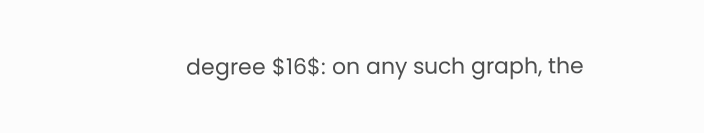degree $16$: on any such graph, the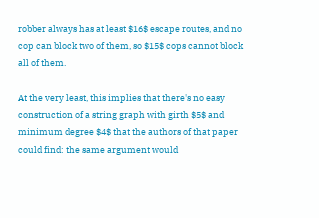robber always has at least $16$ escape routes, and no cop can block two of them, so $15$ cops cannot block all of them.

At the very least, this implies that there's no easy construction of a string graph with girth $5$ and minimum degree $4$ that the authors of that paper could find: the same argument would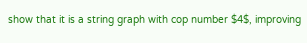show that it is a string graph with cop number $4$, improving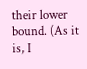their lower bound. (As it is, I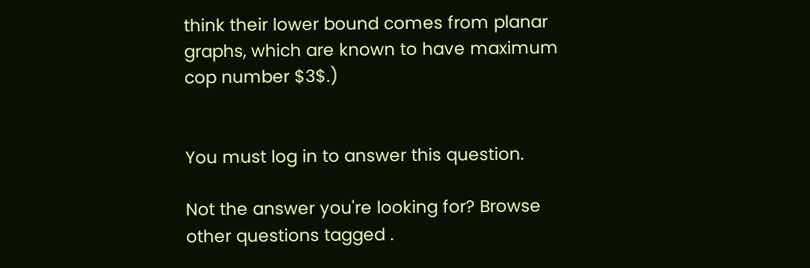think their lower bound comes from planar graphs, which are known to have maximum cop number $3$.)


You must log in to answer this question.

Not the answer you're looking for? Browse other questions tagged .